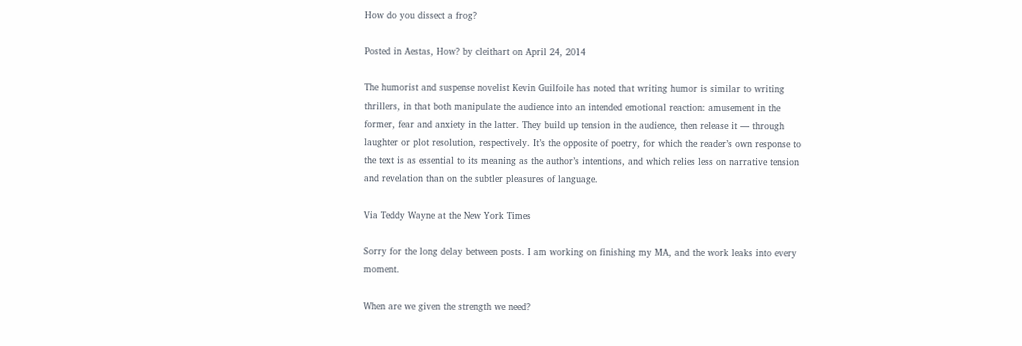How do you dissect a frog?

Posted in Aestas, How? by cleithart on April 24, 2014

The humorist and suspense novelist Kevin Guilfoile has noted that writing humor is similar to writing thrillers, in that both manipulate the audience into an intended emotional reaction: amusement in the former, fear and anxiety in the latter. They build up tension in the audience, then release it — through laughter or plot resolution, respectively. It’s the opposite of poetry, for which the reader’s own response to the text is as essential to its meaning as the author’s intentions, and which relies less on narrative tension and revelation than on the subtler pleasures of language.

Via Teddy Wayne at the New York Times

Sorry for the long delay between posts. I am working on finishing my MA, and the work leaks into every moment.

When are we given the strength we need?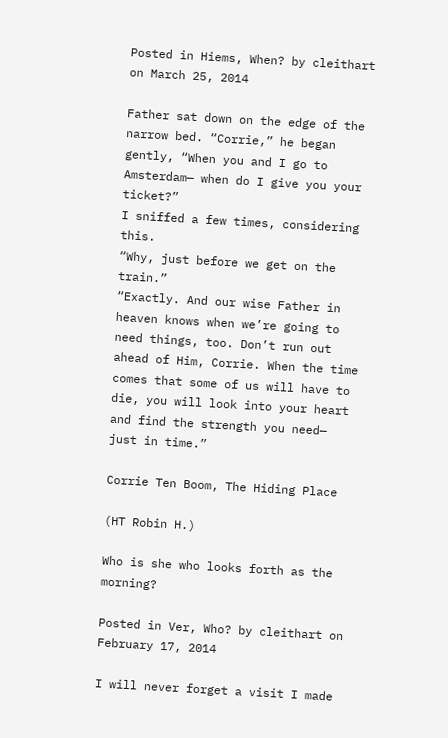Posted in Hiems, When? by cleithart on March 25, 2014

Father sat down on the edge of the narrow bed. “Corrie,” he began gently, “When you and I go to Amsterdam— when do I give you your ticket?”
I sniffed a few times, considering this.
“Why, just before we get on the train.”
“Exactly. And our wise Father in heaven knows when we’re going to need things, too. Don’t run out ahead of Him, Corrie. When the time comes that some of us will have to die, you will look into your heart and find the strength you need— just in time.”

Corrie Ten Boom, The Hiding Place

(HT Robin H.)

Who is she who looks forth as the morning?

Posted in Ver, Who? by cleithart on February 17, 2014

I will never forget a visit I made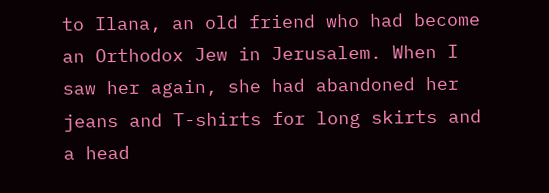to Ilana, an old friend who had become an Orthodox Jew in Jerusalem. When I saw her again, she had abandoned her jeans and T-shirts for long skirts and a head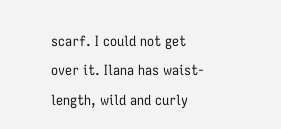scarf. I could not get over it. Ilana has waist-length, wild and curly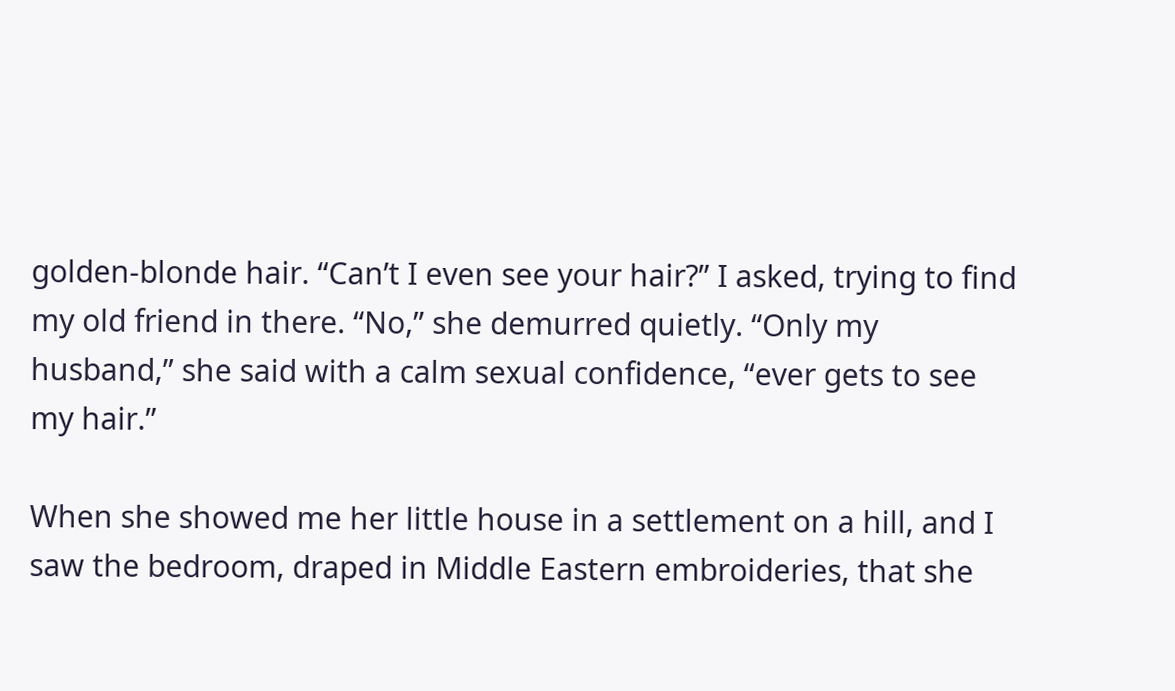golden-blonde hair. “Can’t I even see your hair?” I asked, trying to find my old friend in there. “No,” she demurred quietly. “Only my husband,” she said with a calm sexual confidence, “ever gets to see my hair.”

When she showed me her little house in a settlement on a hill, and I saw the bedroom, draped in Middle Eastern embroideries, that she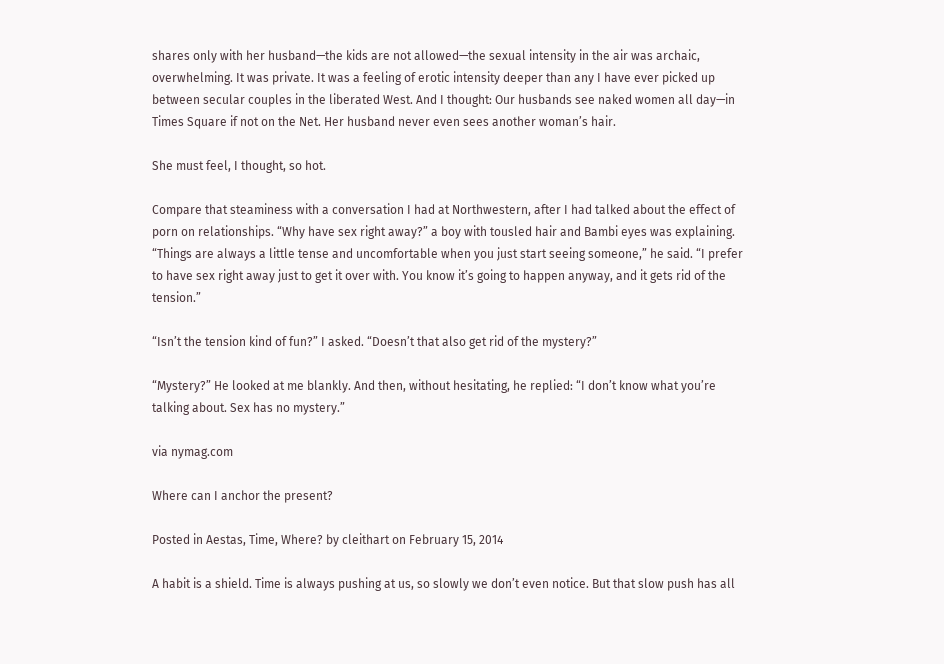shares only with her husband—the kids are not allowed—the sexual intensity in the air was archaic, overwhelming. It was private. It was a feeling of erotic intensity deeper than any I have ever picked up between secular couples in the liberated West. And I thought: Our husbands see naked women all day—in Times Square if not on the Net. Her husband never even sees another woman’s hair.

She must feel, I thought, so hot.

Compare that steaminess with a conversation I had at Northwestern, after I had talked about the effect of porn on relationships. “Why have sex right away?” a boy with tousled hair and Bambi eyes was explaining. “Things are always a little tense and uncomfortable when you just start seeing someone,” he said. “I prefer to have sex right away just to get it over with. You know it’s going to happen anyway, and it gets rid of the tension.”

“Isn’t the tension kind of fun?” I asked. “Doesn’t that also get rid of the mystery?”

“Mystery?” He looked at me blankly. And then, without hesitating, he replied: “I don’t know what you’re talking about. Sex has no mystery.”

via nymag.com

Where can I anchor the present?

Posted in Aestas, Time, Where? by cleithart on February 15, 2014

A habit is a shield. Time is always pushing at us, so slowly we don’t even notice. But that slow push has all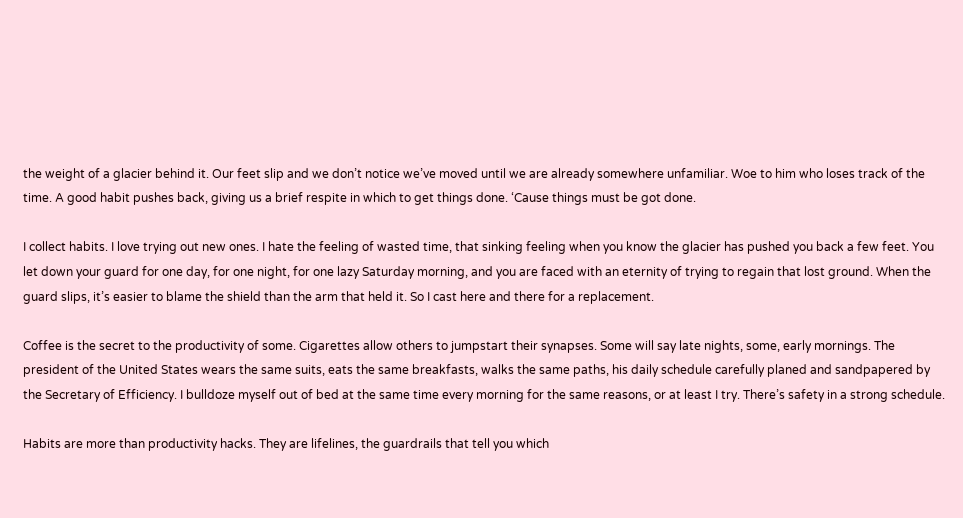the weight of a glacier behind it. Our feet slip and we don’t notice we’ve moved until we are already somewhere unfamiliar. Woe to him who loses track of the time. A good habit pushes back, giving us a brief respite in which to get things done. ‘Cause things must be got done.

I collect habits. I love trying out new ones. I hate the feeling of wasted time, that sinking feeling when you know the glacier has pushed you back a few feet. You let down your guard for one day, for one night, for one lazy Saturday morning, and you are faced with an eternity of trying to regain that lost ground. When the guard slips, it’s easier to blame the shield than the arm that held it. So I cast here and there for a replacement.

Coffee is the secret to the productivity of some. Cigarettes allow others to jumpstart their synapses. Some will say late nights, some, early mornings. The president of the United States wears the same suits, eats the same breakfasts, walks the same paths, his daily schedule carefully planed and sandpapered by the Secretary of Efficiency. I bulldoze myself out of bed at the same time every morning for the same reasons, or at least I try. There’s safety in a strong schedule.

Habits are more than productivity hacks. They are lifelines, the guardrails that tell you which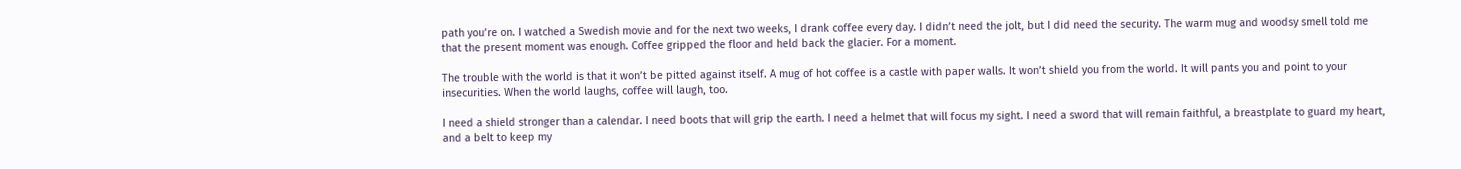path you’re on. I watched a Swedish movie and for the next two weeks, I drank coffee every day. I didn’t need the jolt, but I did need the security. The warm mug and woodsy smell told me that the present moment was enough. Coffee gripped the floor and held back the glacier. For a moment.

The trouble with the world is that it won’t be pitted against itself. A mug of hot coffee is a castle with paper walls. It won’t shield you from the world. It will pants you and point to your insecurities. When the world laughs, coffee will laugh, too.

I need a shield stronger than a calendar. I need boots that will grip the earth. I need a helmet that will focus my sight. I need a sword that will remain faithful, a breastplate to guard my heart, and a belt to keep my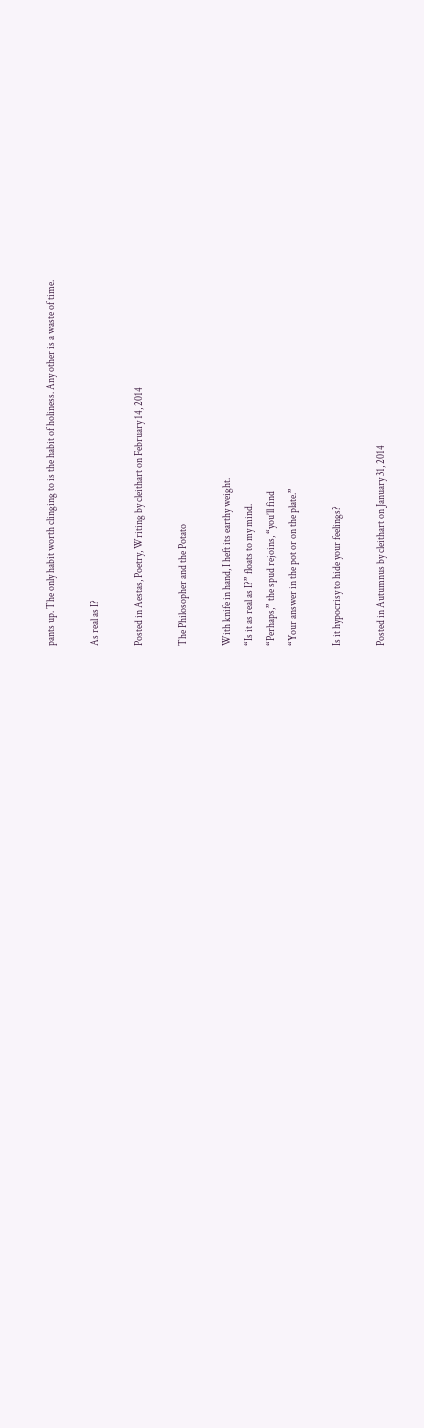pants up. The only habit worth clinging to is the habit of holiness. Any other is a waste of time.

As real as I?

Posted in Aestas, Poetry, Writing by cleithart on February 14, 2014

The Philosopher and the Potato

With knife in hand, I heft its earthy weight.
“Is it as real as I?” floats to my mind.
“Perhaps,” the spud rejoins, “you’ll find
“Your answer in the pot or on the plate.”

Is it hypocrisy to hide your feelings?

Posted in Autumnus by cleithart on January 31, 2014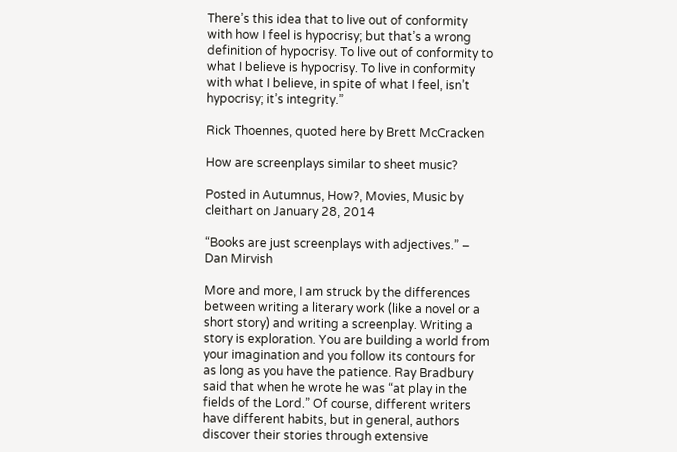There’s this idea that to live out of conformity with how I feel is hypocrisy; but that’s a wrong definition of hypocrisy. To live out of conformity to what I believe is hypocrisy. To live in conformity with what I believe, in spite of what I feel, isn’t hypocrisy; it’s integrity.”

Rick Thoennes, quoted here by Brett McCracken

How are screenplays similar to sheet music?

Posted in Autumnus, How?, Movies, Music by cleithart on January 28, 2014

“Books are just screenplays with adjectives.” – Dan Mirvish

More and more, I am struck by the differences between writing a literary work (like a novel or a short story) and writing a screenplay. Writing a story is exploration. You are building a world from your imagination and you follow its contours for as long as you have the patience. Ray Bradbury said that when he wrote he was “at play in the fields of the Lord.” Of course, different writers have different habits, but in general, authors discover their stories through extensive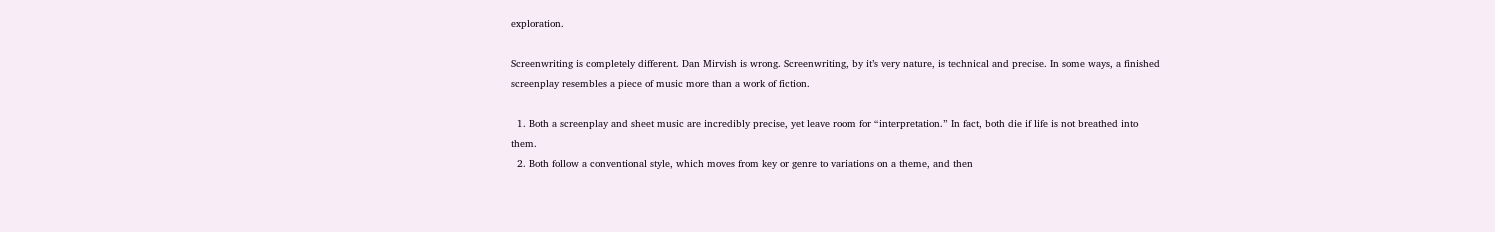exploration.

Screenwriting is completely different. Dan Mirvish is wrong. Screenwriting, by it’s very nature, is technical and precise. In some ways, a finished screenplay resembles a piece of music more than a work of fiction.

  1. Both a screenplay and sheet music are incredibly precise, yet leave room for “interpretation.” In fact, both die if life is not breathed into them.
  2. Both follow a conventional style, which moves from key or genre to variations on a theme, and then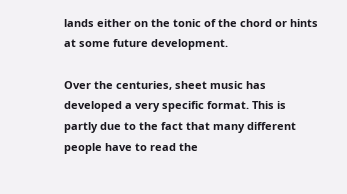lands either on the tonic of the chord or hints at some future development.

Over the centuries, sheet music has developed a very specific format. This is partly due to the fact that many different people have to read the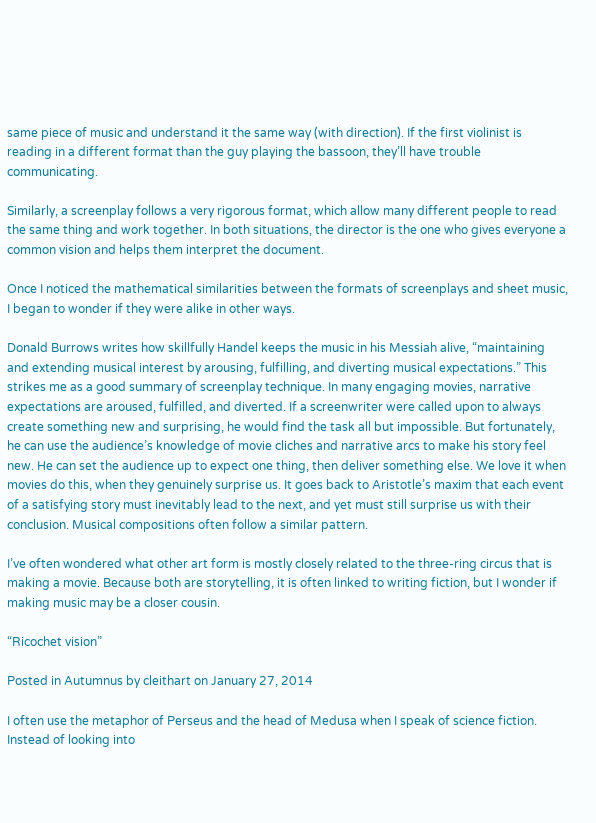same piece of music and understand it the same way (with direction). If the first violinist is reading in a different format than the guy playing the bassoon, they’ll have trouble communicating.

Similarly, a screenplay follows a very rigorous format, which allow many different people to read the same thing and work together. In both situations, the director is the one who gives everyone a common vision and helps them interpret the document.

Once I noticed the mathematical similarities between the formats of screenplays and sheet music, I began to wonder if they were alike in other ways.

Donald Burrows writes how skillfully Handel keeps the music in his Messiah alive, “maintaining and extending musical interest by arousing, fulfilling, and diverting musical expectations.” This strikes me as a good summary of screenplay technique. In many engaging movies, narrative expectations are aroused, fulfilled, and diverted. If a screenwriter were called upon to always create something new and surprising, he would find the task all but impossible. But fortunately, he can use the audience’s knowledge of movie cliches and narrative arcs to make his story feel new. He can set the audience up to expect one thing, then deliver something else. We love it when movies do this, when they genuinely surprise us. It goes back to Aristotle’s maxim that each event of a satisfying story must inevitably lead to the next, and yet must still surprise us with their conclusion. Musical compositions often follow a similar pattern.

I’ve often wondered what other art form is mostly closely related to the three-ring circus that is making a movie. Because both are storytelling, it is often linked to writing fiction, but I wonder if making music may be a closer cousin.

“Ricochet vision”

Posted in Autumnus by cleithart on January 27, 2014

I often use the metaphor of Perseus and the head of Medusa when I speak of science fiction. Instead of looking into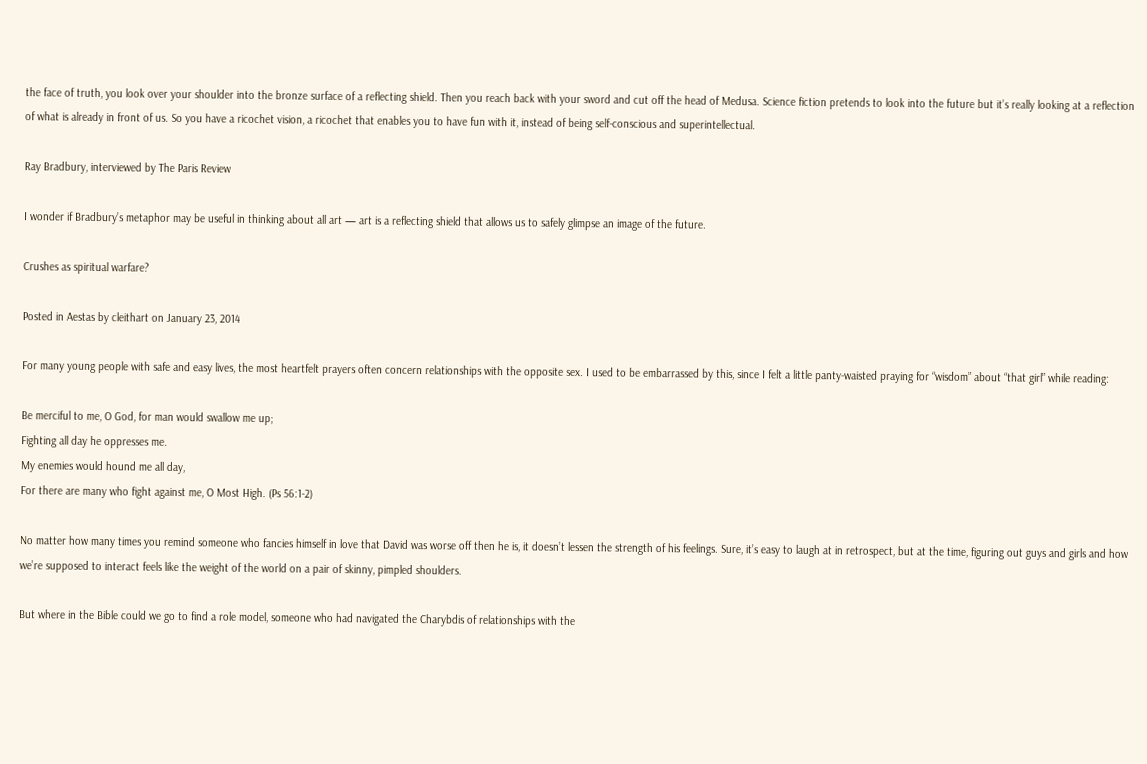the face of truth, you look over your shoulder into the bronze surface of a reflecting shield. Then you reach back with your sword and cut off the head of Medusa. Science fiction pretends to look into the future but it’s really looking at a reflection of what is already in front of us. So you have a ricochet vision, a ricochet that enables you to have fun with it, instead of being self-conscious and superintellectual.

Ray Bradbury, interviewed by The Paris Review

I wonder if Bradbury’s metaphor may be useful in thinking about all art — art is a reflecting shield that allows us to safely glimpse an image of the future.

Crushes as spiritual warfare?

Posted in Aestas by cleithart on January 23, 2014

For many young people with safe and easy lives, the most heartfelt prayers often concern relationships with the opposite sex. I used to be embarrassed by this, since I felt a little panty-waisted praying for “wisdom” about “that girl” while reading:

Be merciful to me, O God, for man would swallow me up;
Fighting all day he oppresses me.
My enemies would hound me all day,
For there are many who fight against me, O Most High. (Ps 56:1-2)

No matter how many times you remind someone who fancies himself in love that David was worse off then he is, it doesn’t lessen the strength of his feelings. Sure, it’s easy to laugh at in retrospect, but at the time, figuring out guys and girls and how we’re supposed to interact feels like the weight of the world on a pair of skinny, pimpled shoulders.

But where in the Bible could we go to find a role model, someone who had navigated the Charybdis of relationships with the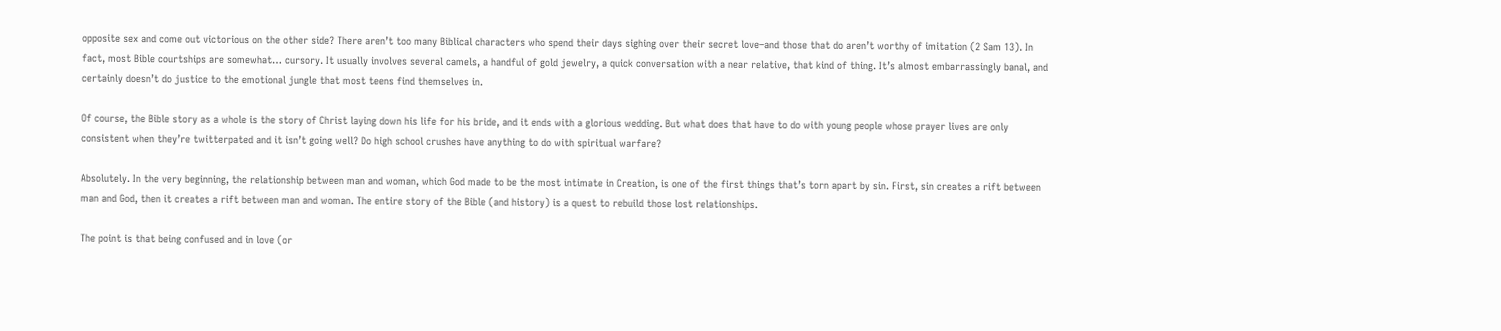opposite sex and come out victorious on the other side? There aren’t too many Biblical characters who spend their days sighing over their secret love–and those that do aren’t worthy of imitation (2 Sam 13). In fact, most Bible courtships are somewhat… cursory. It usually involves several camels, a handful of gold jewelry, a quick conversation with a near relative, that kind of thing. It’s almost embarrassingly banal, and certainly doesn’t do justice to the emotional jungle that most teens find themselves in.

Of course, the Bible story as a whole is the story of Christ laying down his life for his bride, and it ends with a glorious wedding. But what does that have to do with young people whose prayer lives are only consistent when they’re twitterpated and it isn’t going well? Do high school crushes have anything to do with spiritual warfare?

Absolutely. In the very beginning, the relationship between man and woman, which God made to be the most intimate in Creation, is one of the first things that’s torn apart by sin. First, sin creates a rift between man and God, then it creates a rift between man and woman. The entire story of the Bible (and history) is a quest to rebuild those lost relationships.

The point is that being confused and in love (or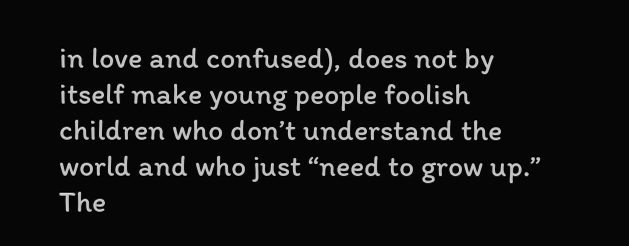in love and confused), does not by itself make young people foolish children who don’t understand the world and who just “need to grow up.” The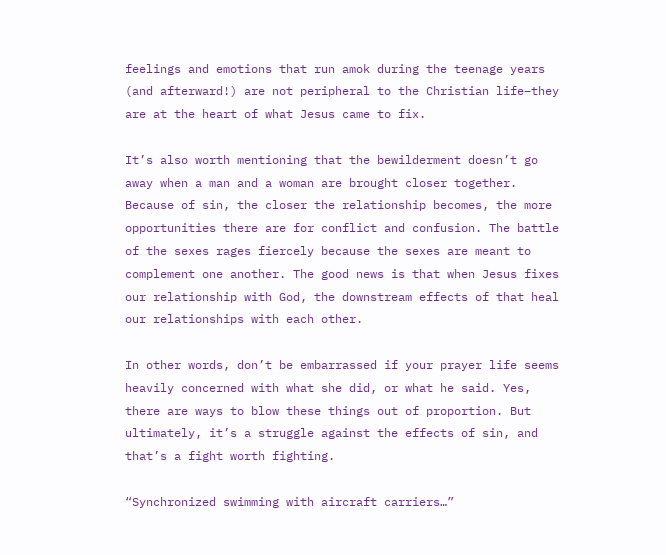feelings and emotions that run amok during the teenage years (and afterward!) are not peripheral to the Christian life–they are at the heart of what Jesus came to fix.

It’s also worth mentioning that the bewilderment doesn’t go away when a man and a woman are brought closer together. Because of sin, the closer the relationship becomes, the more opportunities there are for conflict and confusion. The battle of the sexes rages fiercely because the sexes are meant to complement one another. The good news is that when Jesus fixes our relationship with God, the downstream effects of that heal our relationships with each other.

In other words, don’t be embarrassed if your prayer life seems heavily concerned with what she did, or what he said. Yes, there are ways to blow these things out of proportion. But ultimately, it’s a struggle against the effects of sin, and that’s a fight worth fighting.

“Synchronized swimming with aircraft carriers…”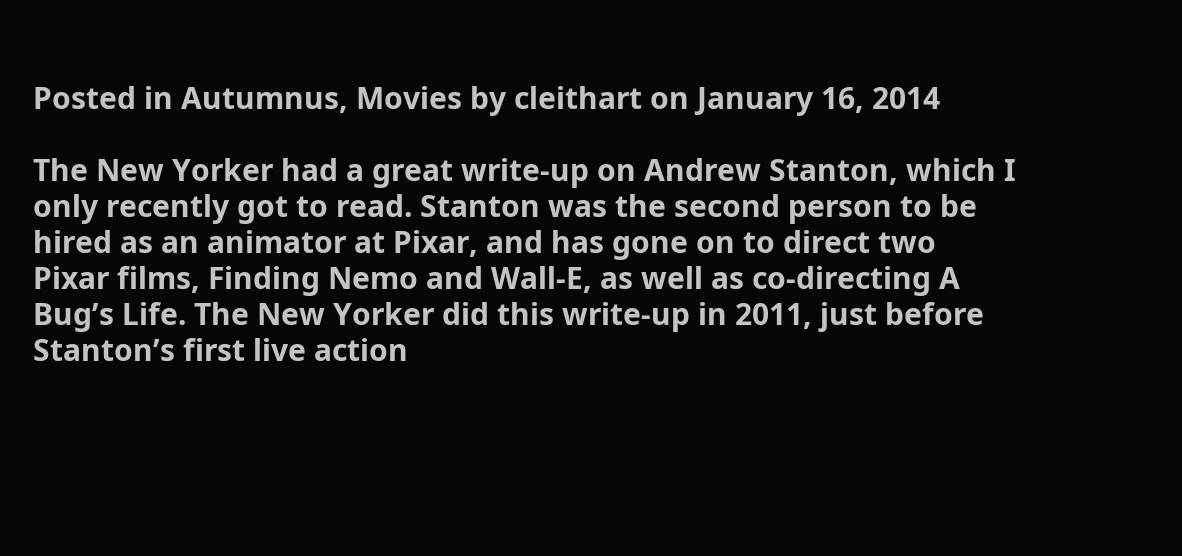Posted in Autumnus, Movies by cleithart on January 16, 2014

The New Yorker had a great write-up on Andrew Stanton, which I only recently got to read. Stanton was the second person to be hired as an animator at Pixar, and has gone on to direct two Pixar films, Finding Nemo and Wall-E, as well as co-directing A Bug’s Life. The New Yorker did this write-up in 2011, just before Stanton’s first live action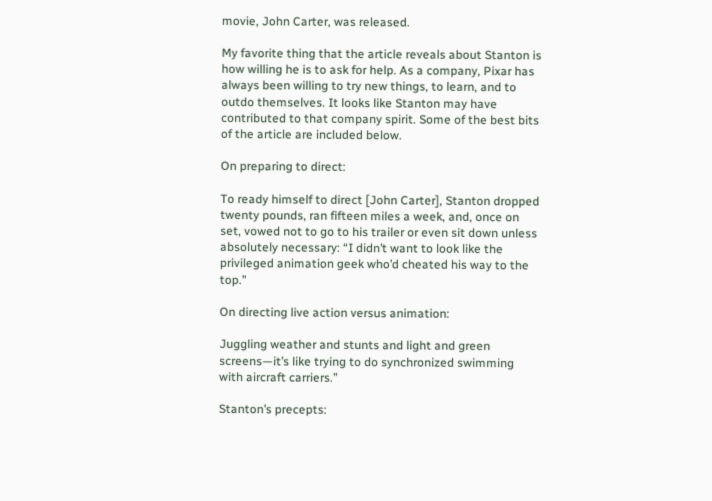movie, John Carter, was released.

My favorite thing that the article reveals about Stanton is how willing he is to ask for help. As a company, Pixar has always been willing to try new things, to learn, and to outdo themselves. It looks like Stanton may have contributed to that company spirit. Some of the best bits of the article are included below.

On preparing to direct:

To ready himself to direct [John Carter], Stanton dropped twenty pounds, ran fifteen miles a week, and, once on set, vowed not to go to his trailer or even sit down unless absolutely necessary: “I didn’t want to look like the privileged animation geek who’d cheated his way to the top.”

On directing live action versus animation:

Juggling weather and stunts and light and green screens—it’s like trying to do synchronized swimming with aircraft carriers.”

Stanton’s precepts: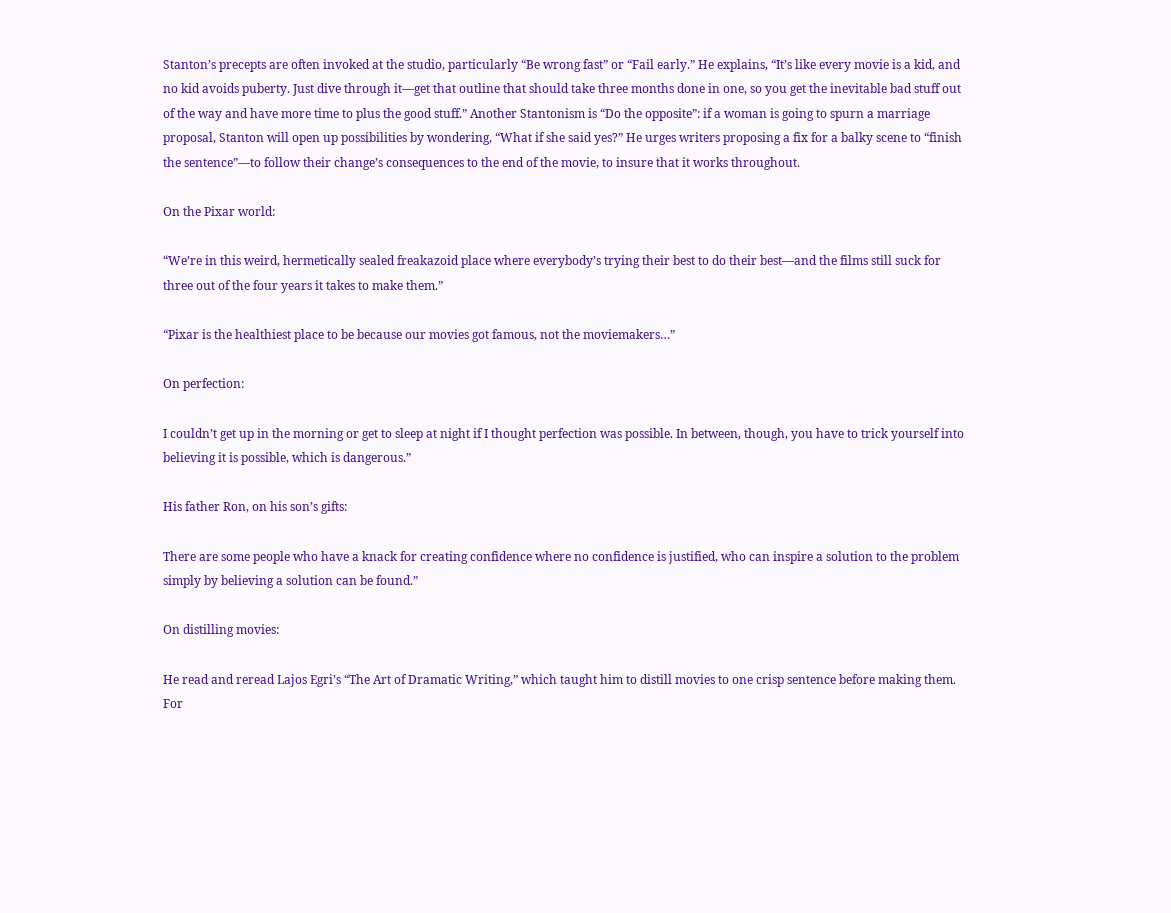Stanton’s precepts are often invoked at the studio, particularly “Be wrong fast” or “Fail early.” He explains, “It’s like every movie is a kid, and no kid avoids puberty. Just dive through it—get that outline that should take three months done in one, so you get the inevitable bad stuff out of the way and have more time to plus the good stuff.” Another Stantonism is “Do the opposite”: if a woman is going to spurn a marriage proposal, Stanton will open up possibilities by wondering, “What if she said yes?” He urges writers proposing a fix for a balky scene to “finish the sentence”—to follow their change’s consequences to the end of the movie, to insure that it works throughout.

On the Pixar world:

“We’re in this weird, hermetically sealed freakazoid place where everybody’s trying their best to do their best—and the films still suck for three out of the four years it takes to make them.”

“Pixar is the healthiest place to be because our movies got famous, not the moviemakers…”

On perfection:

I couldn’t get up in the morning or get to sleep at night if I thought perfection was possible. In between, though, you have to trick yourself into believing it is possible, which is dangerous.”

His father Ron, on his son’s gifts:

There are some people who have a knack for creating confidence where no confidence is justified, who can inspire a solution to the problem simply by believing a solution can be found.”

On distilling movies:

He read and reread Lajos Egri’s “The Art of Dramatic Writing,” which taught him to distill movies to one crisp sentence before making them. For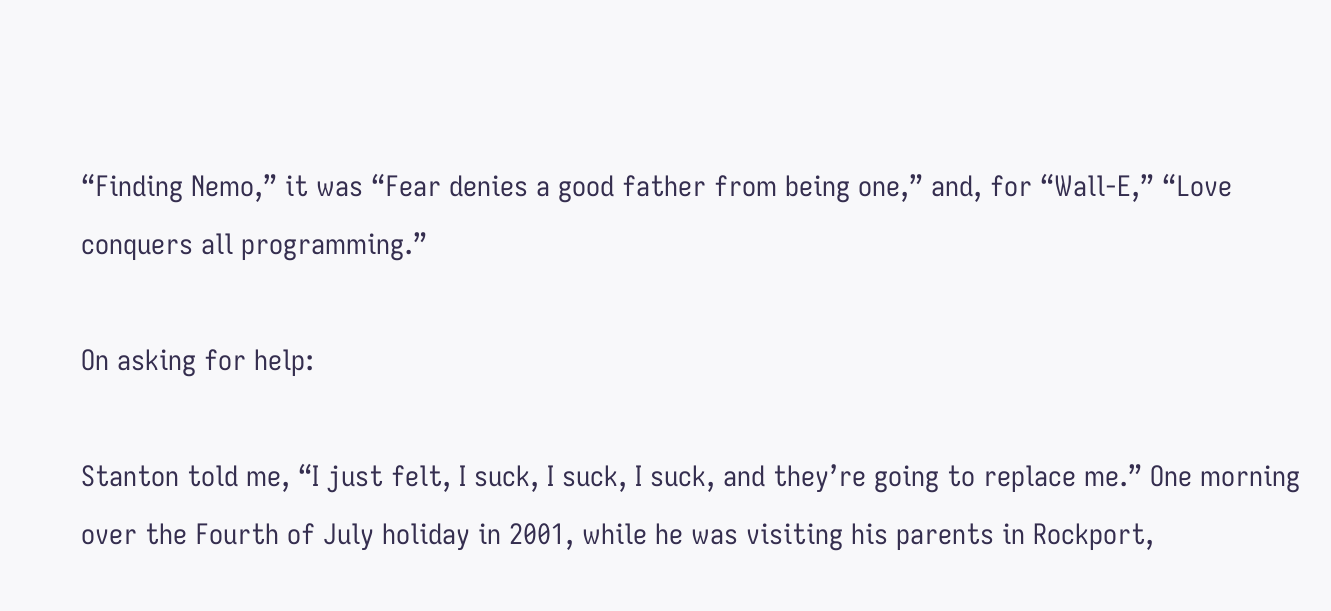“Finding Nemo,” it was “Fear denies a good father from being one,” and, for “Wall-E,” “Love conquers all programming.”

On asking for help:

Stanton told me, “I just felt, I suck, I suck, I suck, and they’re going to replace me.” One morning over the Fourth of July holiday in 2001, while he was visiting his parents in Rockport,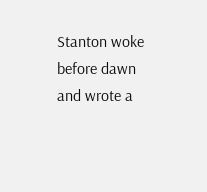Stanton woke before dawn and wrote a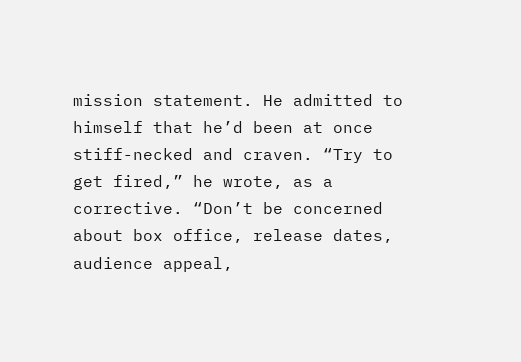mission statement. He admitted to himself that he’d been at once stiff-necked and craven. “Try to get fired,” he wrote, as a corrective. “Don’t be concerned about box office, release dates, audience appeal,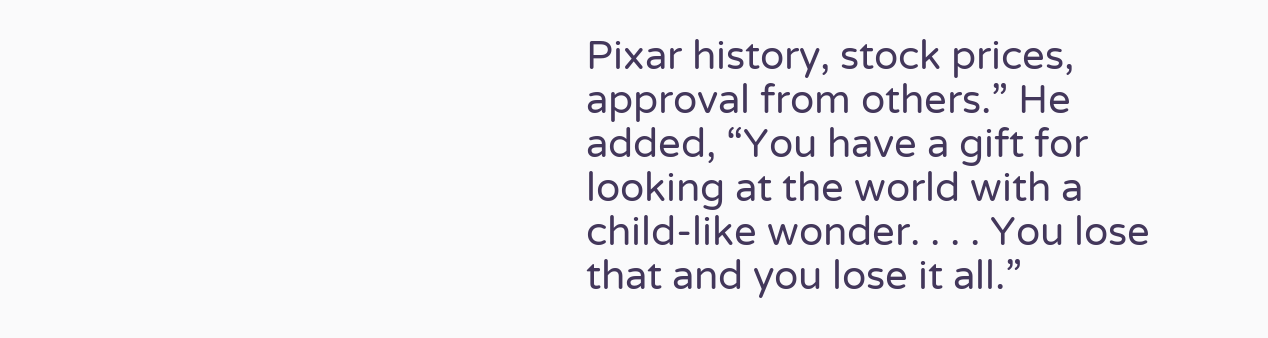Pixar history, stock prices, approval from others.” He added, “You have a gift for looking at the world with a child-like wonder. . . . You lose that and you lose it all.”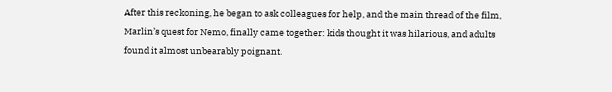After this reckoning, he began to ask colleagues for help, and the main thread of the film, Marlin’s quest for Nemo, finally came together: kids thought it was hilarious, and adults found it almost unbearably poignant.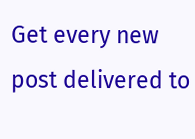Get every new post delivered to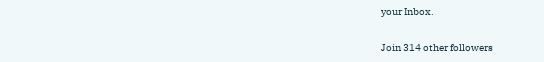your Inbox.

Join 314 other followers